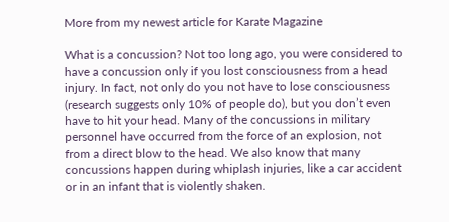More from my newest article for Karate Magazine

What is a concussion? Not too long ago, you were considered to have a concussion only if you lost consciousness from a head injury. In fact, not only do you not have to lose consciousness (research suggests only 10% of people do), but you don’t even have to hit your head. Many of the concussions in military personnel have occurred from the force of an explosion, not from a direct blow to the head. We also know that many concussions happen during whiplash injuries, like a car accident or in an infant that is violently shaken.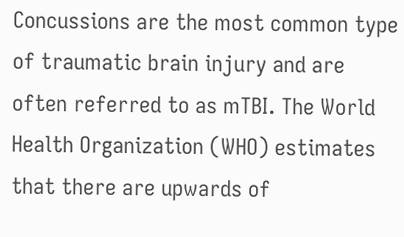Concussions are the most common type of traumatic brain injury and are often referred to as mTBI. The World Health Organization (WHO) estimates that there are upwards of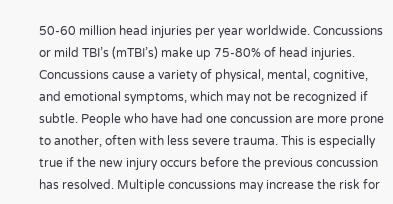50-60 million head injuries per year worldwide. Concussions or mild TBI’s (mTBI’s) make up 75-80% of head injuries. Concussions cause a variety of physical, mental, cognitive, and emotional symptoms, which may not be recognized if subtle. People who have had one concussion are more prone to another, often with less severe trauma. This is especially true if the new injury occurs before the previous concussion has resolved. Multiple concussions may increase the risk for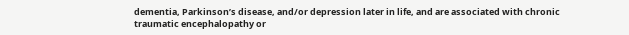dementia, Parkinson’s disease, and/or depression later in life, and are associated with chronic traumatic encephalopathy or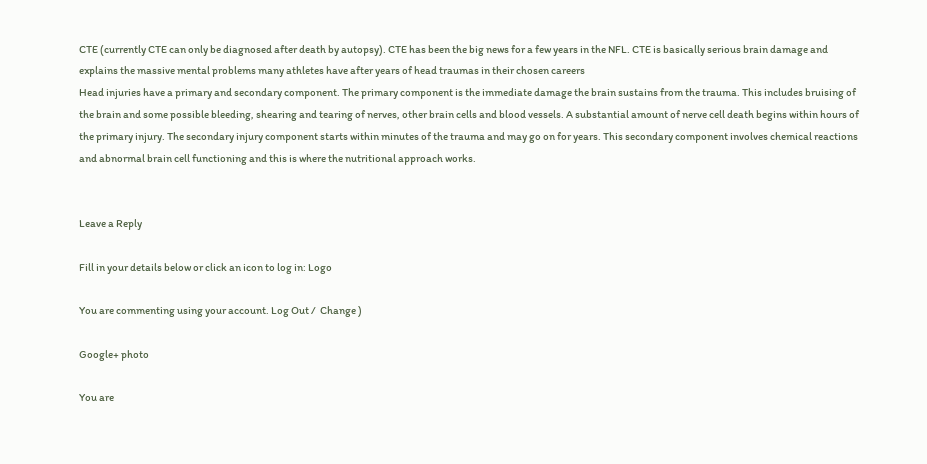CTE (currently CTE can only be diagnosed after death by autopsy). CTE has been the big news for a few years in the NFL. CTE is basically serious brain damage and explains the massive mental problems many athletes have after years of head traumas in their chosen careers
Head injuries have a primary and secondary component. The primary component is the immediate damage the brain sustains from the trauma. This includes bruising of the brain and some possible bleeding, shearing and tearing of nerves, other brain cells and blood vessels. A substantial amount of nerve cell death begins within hours of the primary injury. The secondary injury component starts within minutes of the trauma and may go on for years. This secondary component involves chemical reactions and abnormal brain cell functioning and this is where the nutritional approach works.


Leave a Reply

Fill in your details below or click an icon to log in: Logo

You are commenting using your account. Log Out /  Change )

Google+ photo

You are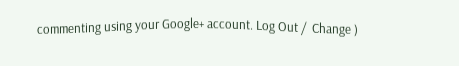commenting using your Google+ account. Log Out /  Change )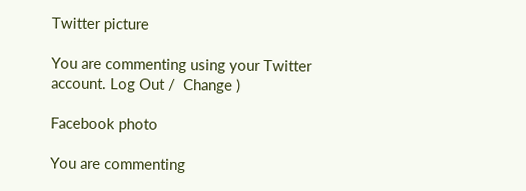Twitter picture

You are commenting using your Twitter account. Log Out /  Change )

Facebook photo

You are commenting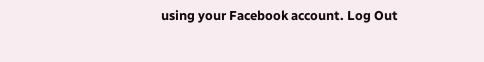using your Facebook account. Log Out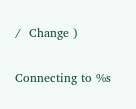/  Change )


Connecting to %s